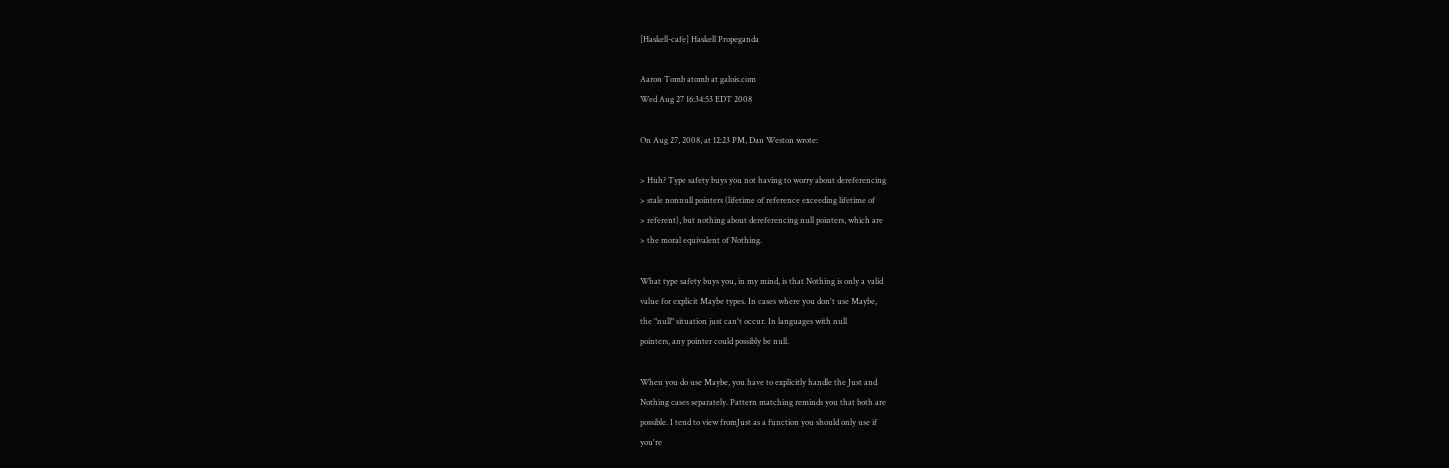[Haskell-cafe] Haskell Propeganda

Aaron Tomb atomb at galois.com
Wed Aug 27 16:34:53 EDT 2008

On Aug 27, 2008, at 12:23 PM, Dan Weston wrote:

> Huh? Type safety buys you not having to worry about dereferencing
> stale nonnull pointers (lifetime of reference exceeding lifetime of
> referent), but nothing about dereferencing null pointers, which are
> the moral equivalent of Nothing.

What type safety buys you, in my mind, is that Nothing is only a valid
value for explicit Maybe types. In cases where you don't use Maybe,
the "null" situation just can't occur. In languages with null
pointers, any pointer could possibly be null.

When you do use Maybe, you have to explicitly handle the Just and
Nothing cases separately. Pattern matching reminds you that both are
possible. I tend to view fromJust as a function you should only use if
you're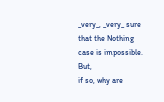_very_, _very_ sure that the Nothing case is impossible. But,
if so, why are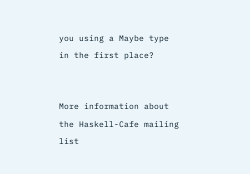you using a Maybe type in the first place?


More information about the Haskell-Cafe mailing list